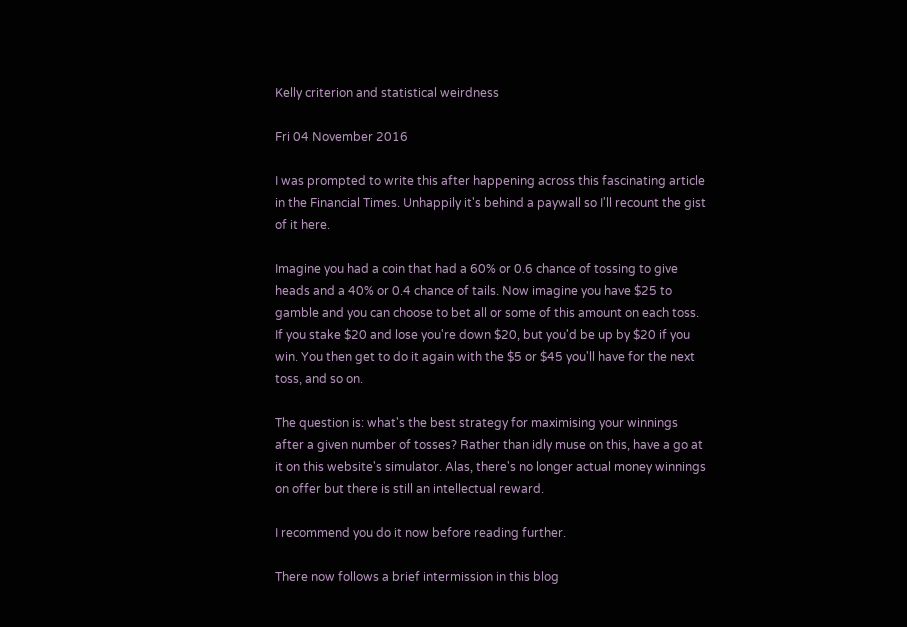Kelly criterion and statistical weirdness

Fri 04 November 2016

I was prompted to write this after happening across this fascinating article in the Financial Times. Unhappily it's behind a paywall so I'll recount the gist of it here.

Imagine you had a coin that had a 60% or 0.6 chance of tossing to give heads and a 40% or 0.4 chance of tails. Now imagine you have $25 to gamble and you can choose to bet all or some of this amount on each toss. If you stake $20 and lose you're down $20, but you'd be up by $20 if you win. You then get to do it again with the $5 or $45 you'll have for the next toss, and so on.

The question is: what's the best strategy for maximising your winnings after a given number of tosses? Rather than idly muse on this, have a go at it on this website's simulator. Alas, there's no longer actual money winnings on offer but there is still an intellectual reward.

I recommend you do it now before reading further.

There now follows a brief intermission in this blog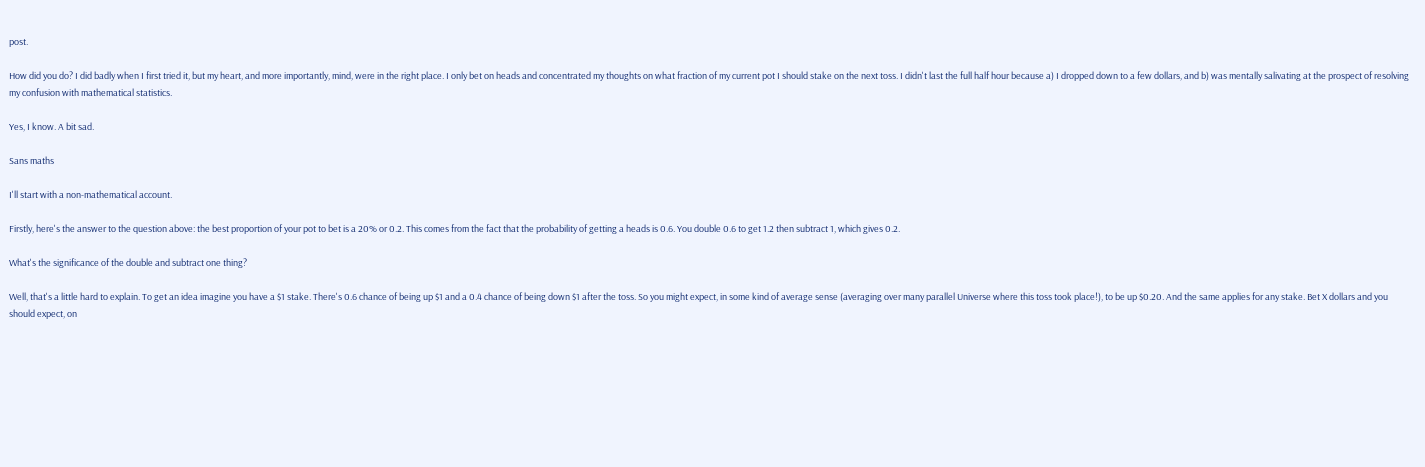post.

How did you do? I did badly when I first tried it, but my heart, and more importantly, mind, were in the right place. I only bet on heads and concentrated my thoughts on what fraction of my current pot I should stake on the next toss. I didn't last the full half hour because a) I dropped down to a few dollars, and b) was mentally salivating at the prospect of resolving my confusion with mathematical statistics.

Yes, I know. A bit sad.

Sans maths

I'll start with a non-mathematical account.

Firstly, here's the answer to the question above: the best proportion of your pot to bet is a 20% or 0.2. This comes from the fact that the probability of getting a heads is 0.6. You double 0.6 to get 1.2 then subtract 1, which gives 0.2.

What's the significance of the double and subtract one thing?

Well, that's a little hard to explain. To get an idea imagine you have a $1 stake. There's 0.6 chance of being up $1 and a 0.4 chance of being down $1 after the toss. So you might expect, in some kind of average sense (averaging over many parallel Universe where this toss took place!), to be up $0.20. And the same applies for any stake. Bet X dollars and you should expect, on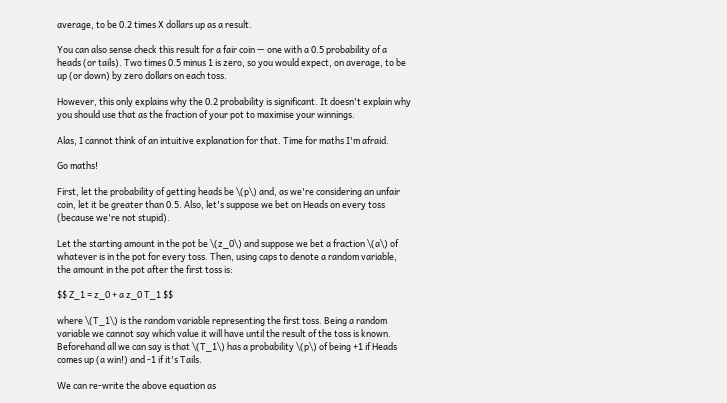average, to be 0.2 times X dollars up as a result.

You can also sense check this result for a fair coin — one with a 0.5 probability of a heads (or tails). Two times 0.5 minus 1 is zero, so you would expect, on average, to be up (or down) by zero dollars on each toss.

However, this only explains why the 0.2 probability is significant. It doesn't explain why you should use that as the fraction of your pot to maximise your winnings.

Alas, I cannot think of an intuitive explanation for that. Time for maths I'm afraid.

Go maths!

First, let the probability of getting heads be \(p\) and, as we're considering an unfair coin, let it be greater than 0.5. Also, let's suppose we bet on Heads on every toss (because we're not stupid).

Let the starting amount in the pot be \(z_0\) and suppose we bet a fraction \(a\) of whatever is in the pot for every toss. Then, using caps to denote a random variable, the amount in the pot after the first toss is:

$$ Z_1 = z_0 + a z_0 T_1 $$

where \(T_1\) is the random variable representing the first toss. Being a random variable we cannot say which value it will have until the result of the toss is known. Beforehand all we can say is that \(T_1\) has a probability \(p\) of being +1 if Heads comes up (a win!) and -1 if it's Tails.

We can re-write the above equation as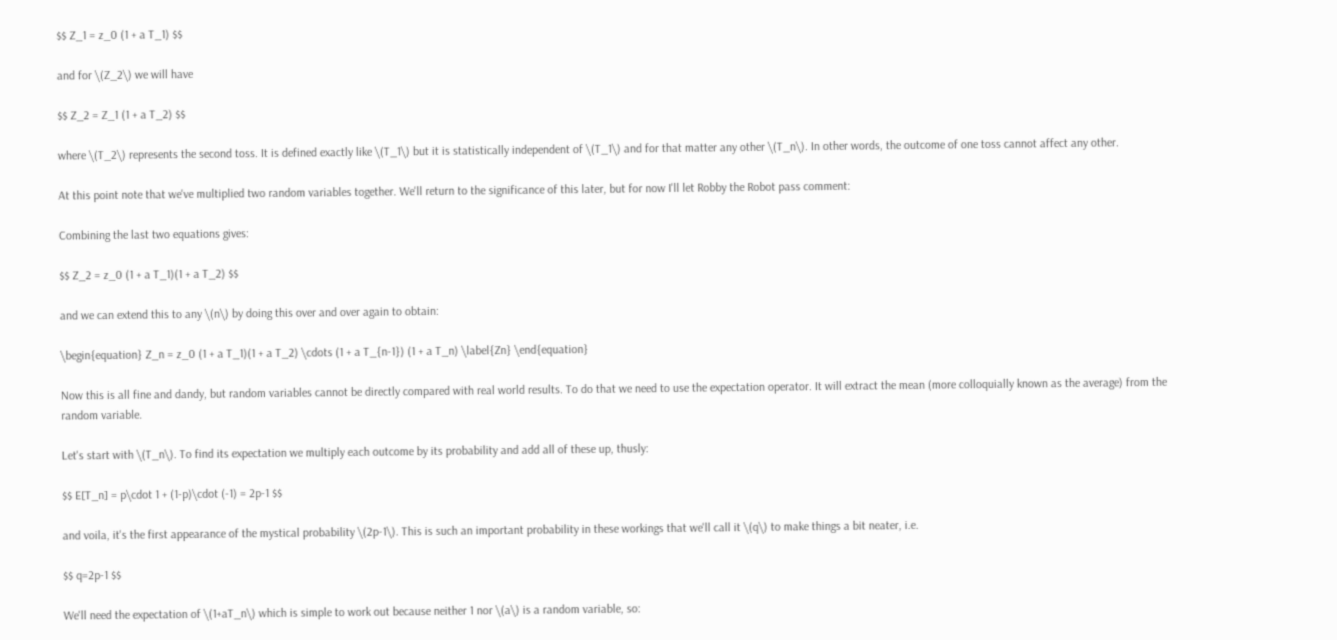$$ Z_1 = z_0 (1 + a T_1) $$

and for \(Z_2\) we will have

$$ Z_2 = Z_1 (1 + a T_2) $$

where \(T_2\) represents the second toss. It is defined exactly like \(T_1\) but it is statistically independent of \(T_1\) and for that matter any other \(T_n\). In other words, the outcome of one toss cannot affect any other.

At this point note that we've multiplied two random variables together. We'll return to the significance of this later, but for now I'll let Robby the Robot pass comment:

Combining the last two equations gives:

$$ Z_2 = z_0 (1 + a T_1)(1 + a T_2) $$

and we can extend this to any \(n\) by doing this over and over again to obtain:

\begin{equation} Z_n = z_0 (1 + a T_1)(1 + a T_2) \cdots (1 + a T_{n-1}) (1 + a T_n) \label{Zn} \end{equation}

Now this is all fine and dandy, but random variables cannot be directly compared with real world results. To do that we need to use the expectation operator. It will extract the mean (more colloquially known as the average) from the random variable.

Let's start with \(T_n\). To find its expectation we multiply each outcome by its probability and add all of these up, thusly:

$$ E[T_n] = p\cdot 1 + (1-p)\cdot (-1) = 2p-1 $$

and voila, it's the first appearance of the mystical probability \(2p-1\). This is such an important probability in these workings that we'll call it \(q\) to make things a bit neater, i.e.

$$ q=2p-1 $$

We'll need the expectation of \(1+aT_n\) which is simple to work out because neither 1 nor \(a\) is a random variable, so: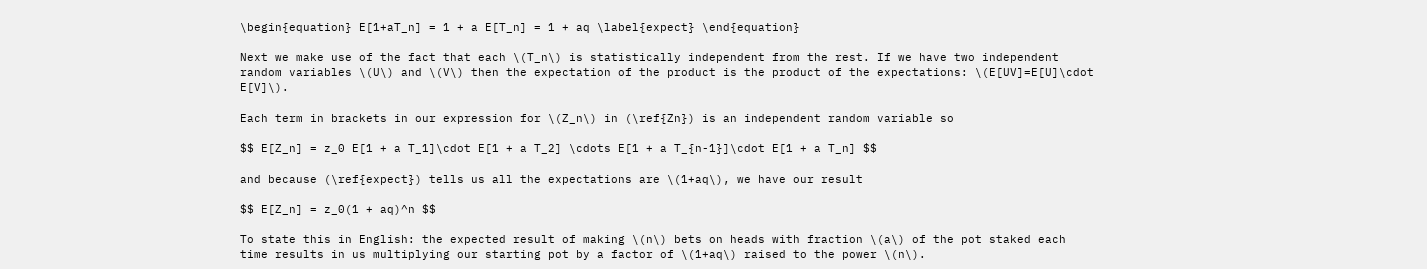\begin{equation} E[1+aT_n] = 1 + a E[T_n] = 1 + aq \label{expect} \end{equation}

Next we make use of the fact that each \(T_n\) is statistically independent from the rest. If we have two independent random variables \(U\) and \(V\) then the expectation of the product is the product of the expectations: \(E[UV]=E[U]\cdot E[V]\).

Each term in brackets in our expression for \(Z_n\) in (\ref{Zn}) is an independent random variable so

$$ E[Z_n] = z_0 E[1 + a T_1]\cdot E[1 + a T_2] \cdots E[1 + a T_{n-1}]\cdot E[1 + a T_n] $$

and because (\ref{expect}) tells us all the expectations are \(1+aq\), we have our result

$$ E[Z_n] = z_0(1 + aq)^n $$

To state this in English: the expected result of making \(n\) bets on heads with fraction \(a\) of the pot staked each time results in us multiplying our starting pot by a factor of \(1+aq\) raised to the power \(n\).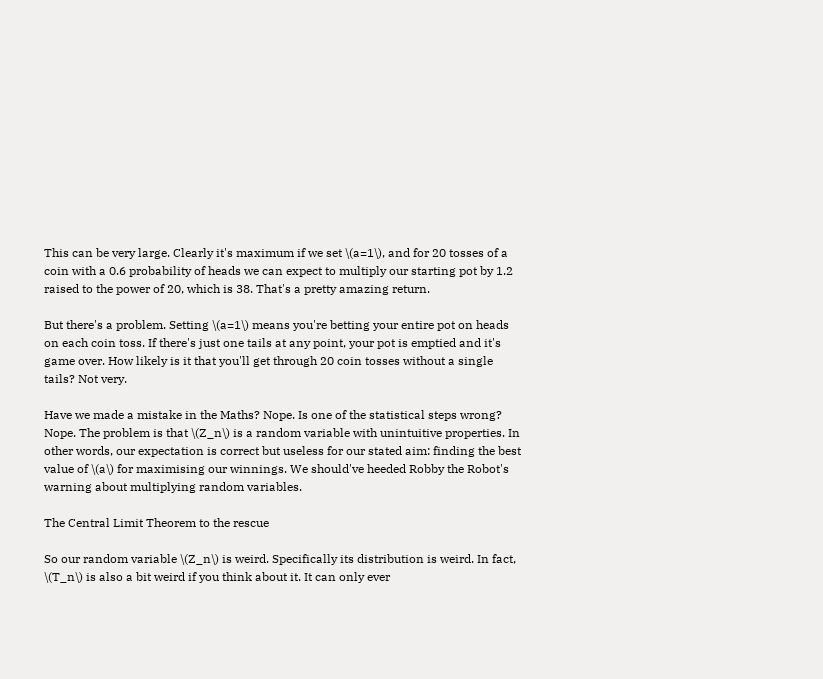This can be very large. Clearly it's maximum if we set \(a=1\), and for 20 tosses of a coin with a 0.6 probability of heads we can expect to multiply our starting pot by 1.2 raised to the power of 20, which is 38. That's a pretty amazing return.

But there's a problem. Setting \(a=1\) means you're betting your entire pot on heads on each coin toss. If there's just one tails at any point, your pot is emptied and it's game over. How likely is it that you'll get through 20 coin tosses without a single tails? Not very.

Have we made a mistake in the Maths? Nope. Is one of the statistical steps wrong? Nope. The problem is that \(Z_n\) is a random variable with unintuitive properties. In other words, our expectation is correct but useless for our stated aim: finding the best value of \(a\) for maximising our winnings. We should've heeded Robby the Robot's warning about multiplying random variables.

The Central Limit Theorem to the rescue

So our random variable \(Z_n\) is weird. Specifically its distribution is weird. In fact, \(T_n\) is also a bit weird if you think about it. It can only ever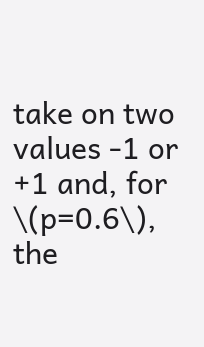take on two values -1 or +1 and, for \(p=0.6\), the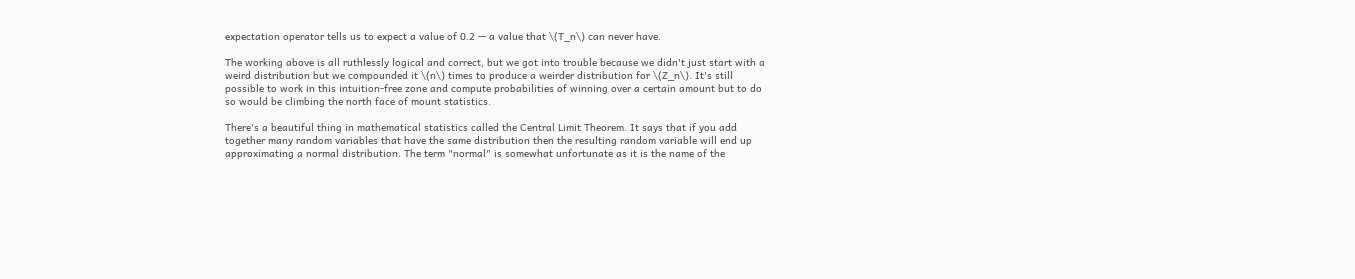expectation operator tells us to expect a value of 0.2 — a value that \(T_n\) can never have.

The working above is all ruthlessly logical and correct, but we got into trouble because we didn't just start with a weird distribution but we compounded it \(n\) times to produce a weirder distribution for \(Z_n\). It's still possible to work in this intuition-free zone and compute probabilities of winning over a certain amount but to do so would be climbing the north face of mount statistics.

There's a beautiful thing in mathematical statistics called the Central Limit Theorem. It says that if you add together many random variables that have the same distribution then the resulting random variable will end up approximating a normal distribution. The term "normal" is somewhat unfortunate as it is the name of the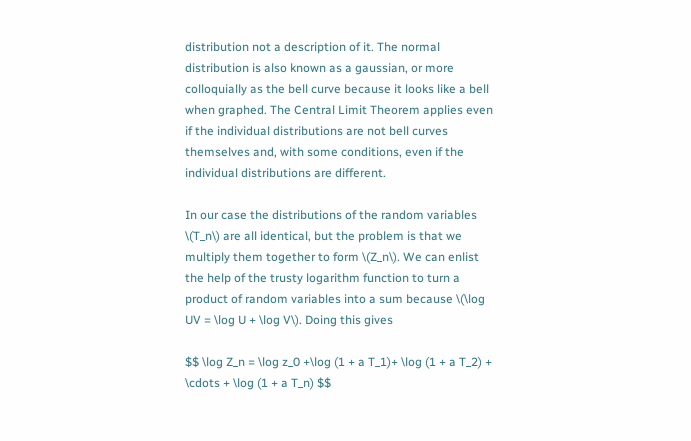distribution not a description of it. The normal distribution is also known as a gaussian, or more colloquially as the bell curve because it looks like a bell when graphed. The Central Limit Theorem applies even if the individual distributions are not bell curves themselves and, with some conditions, even if the individual distributions are different.

In our case the distributions of the random variables \(T_n\) are all identical, but the problem is that we multiply them together to form \(Z_n\). We can enlist the help of the trusty logarithm function to turn a product of random variables into a sum because \(\log UV = \log U + \log V\). Doing this gives

$$ \log Z_n = \log z_0 +\log (1 + a T_1)+ \log (1 + a T_2) + \cdots + \log (1 + a T_n) $$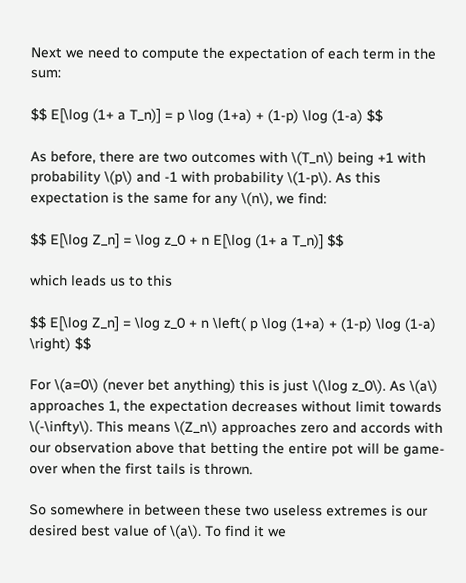Next we need to compute the expectation of each term in the sum:

$$ E[\log (1+ a T_n)] = p \log (1+a) + (1-p) \log (1-a) $$

As before, there are two outcomes with \(T_n\) being +1 with probability \(p\) and -1 with probability \(1-p\). As this expectation is the same for any \(n\), we find:

$$ E[\log Z_n] = \log z_0 + n E[\log (1+ a T_n)] $$

which leads us to this

$$ E[\log Z_n] = \log z_0 + n \left( p \log (1+a) + (1-p) \log (1-a) \right) $$

For \(a=0\) (never bet anything) this is just \(\log z_0\). As \(a\) approaches 1, the expectation decreases without limit towards \(-\infty\). This means \(Z_n\) approaches zero and accords with our observation above that betting the entire pot will be game-over when the first tails is thrown.

So somewhere in between these two useless extremes is our desired best value of \(a\). To find it we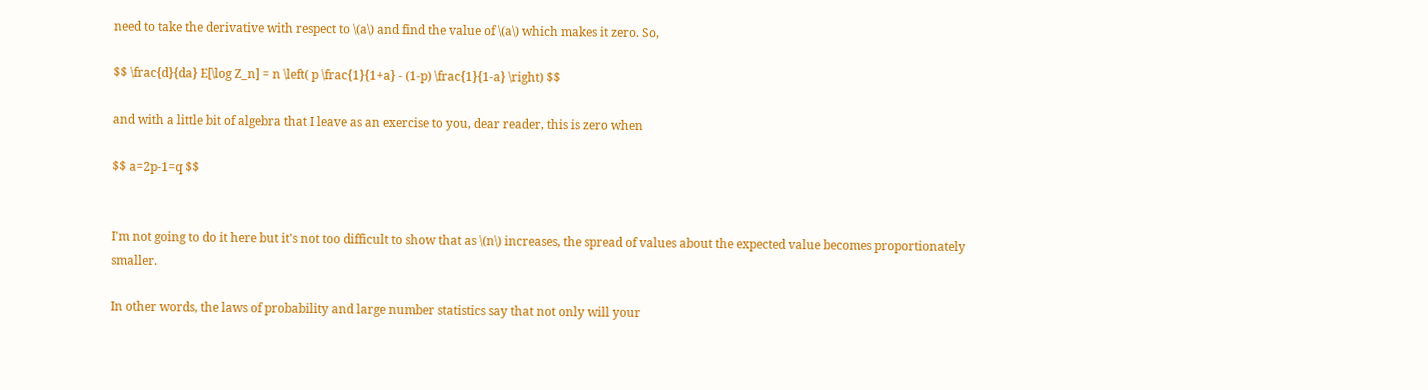need to take the derivative with respect to \(a\) and find the value of \(a\) which makes it zero. So,

$$ \frac{d}{da} E[\log Z_n] = n \left( p \frac{1}{1+a} - (1-p) \frac{1}{1-a} \right) $$

and with a little bit of algebra that I leave as an exercise to you, dear reader, this is zero when

$$ a=2p-1=q $$


I'm not going to do it here but it's not too difficult to show that as \(n\) increases, the spread of values about the expected value becomes proportionately smaller.

In other words, the laws of probability and large number statistics say that not only will your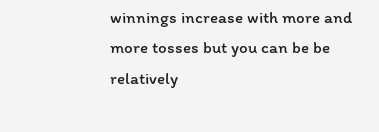winnings increase with more and more tosses but you can be be relatively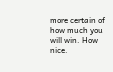more certain of how much you will win. How nice.